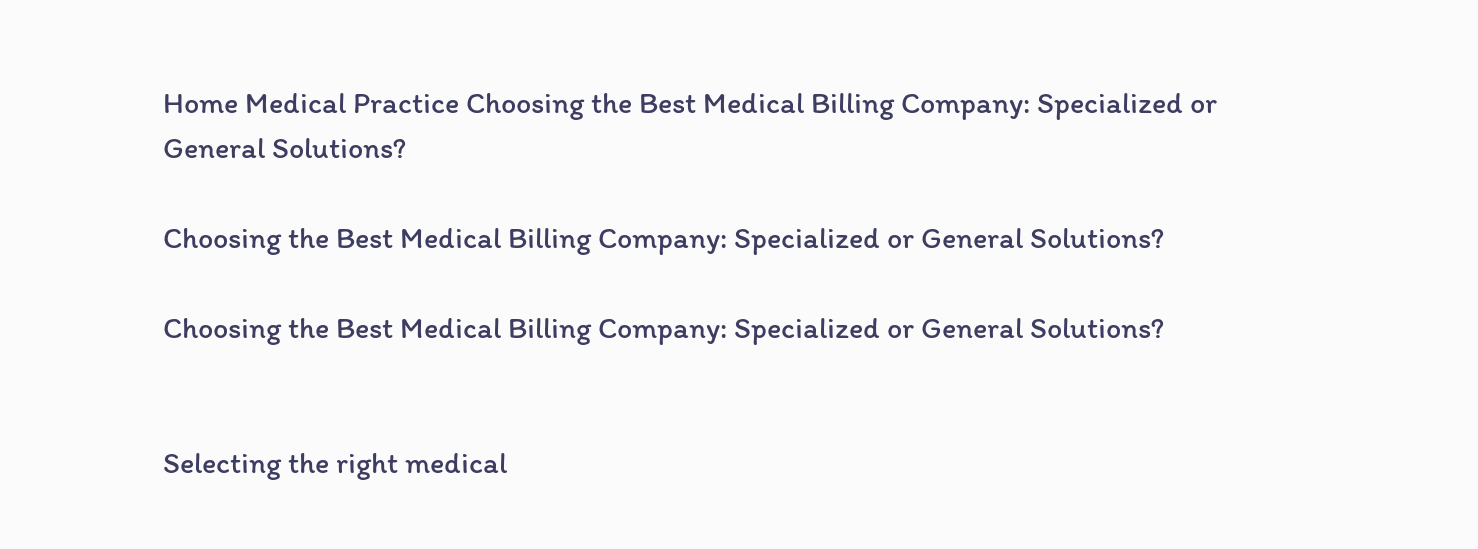Home Medical Practice Choosing the Best Medical Billing Company: Specialized or General Solutions?

Choosing the Best Medical Billing Company: Specialized or General Solutions?

Choosing the Best Medical Billing Company: Specialized or General Solutions?


Selecting the right medical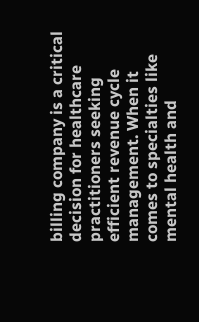billing company is a critical decision for healthcare practitioners seeking efficient revenue cycle management. When it comes to specialties like mental health and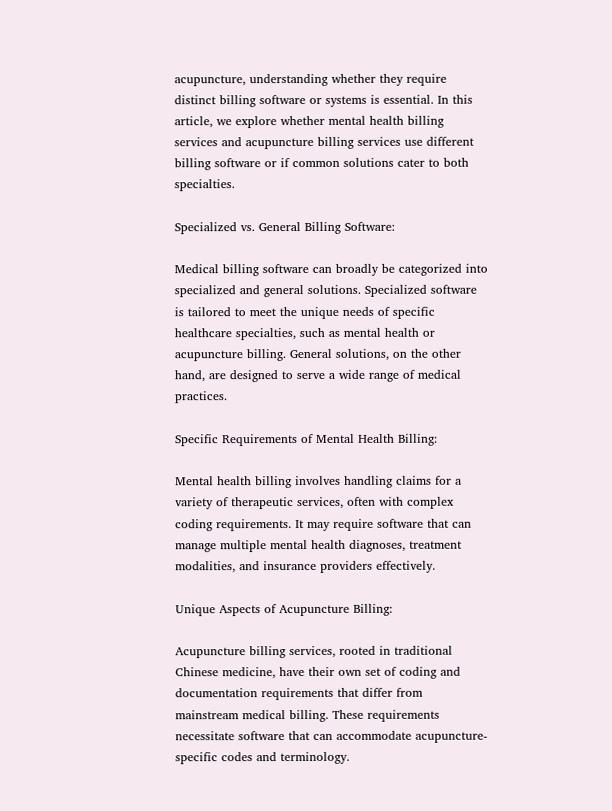acupuncture, understanding whether they require distinct billing software or systems is essential. In this article, we explore whether mental health billing services and acupuncture billing services use different billing software or if common solutions cater to both specialties.

Specialized vs. General Billing Software:

Medical billing software can broadly be categorized into specialized and general solutions. Specialized software is tailored to meet the unique needs of specific healthcare specialties, such as mental health or acupuncture billing. General solutions, on the other hand, are designed to serve a wide range of medical practices.

Specific Requirements of Mental Health Billing:

Mental health billing involves handling claims for a variety of therapeutic services, often with complex coding requirements. It may require software that can manage multiple mental health diagnoses, treatment modalities, and insurance providers effectively.

Unique Aspects of Acupuncture Billing:

Acupuncture billing services, rooted in traditional Chinese medicine, have their own set of coding and documentation requirements that differ from mainstream medical billing. These requirements necessitate software that can accommodate acupuncture-specific codes and terminology.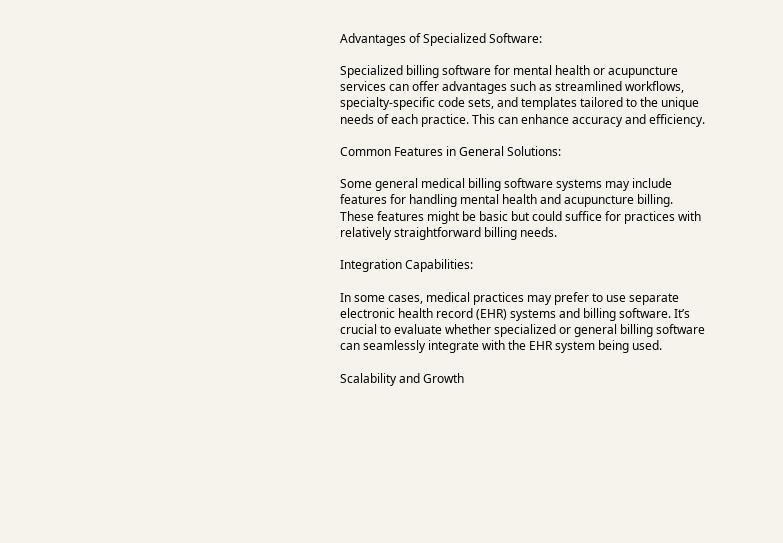Advantages of Specialized Software:

Specialized billing software for mental health or acupuncture services can offer advantages such as streamlined workflows, specialty-specific code sets, and templates tailored to the unique needs of each practice. This can enhance accuracy and efficiency.

Common Features in General Solutions:

Some general medical billing software systems may include features for handling mental health and acupuncture billing. These features might be basic but could suffice for practices with relatively straightforward billing needs.

Integration Capabilities:

In some cases, medical practices may prefer to use separate electronic health record (EHR) systems and billing software. It’s crucial to evaluate whether specialized or general billing software can seamlessly integrate with the EHR system being used.

Scalability and Growth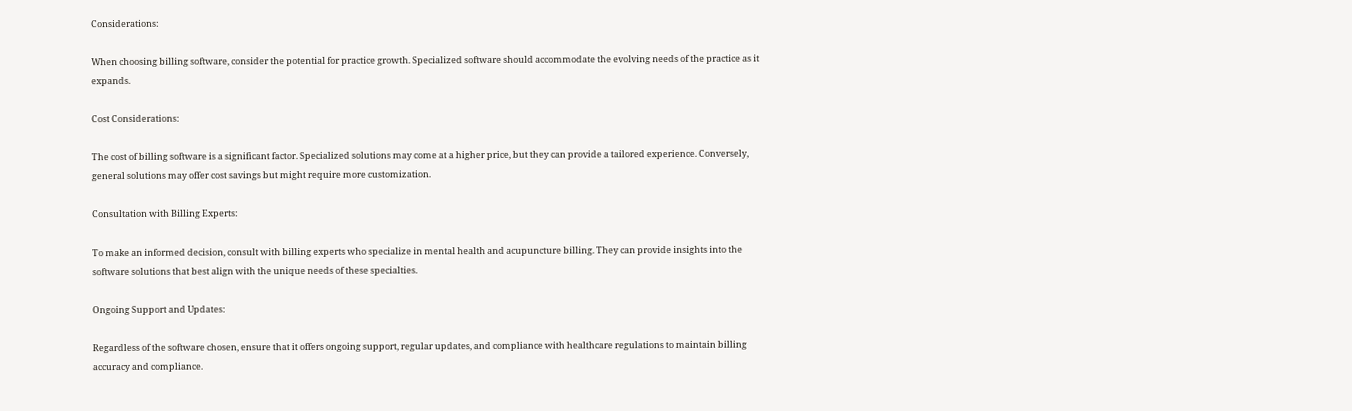Considerations:

When choosing billing software, consider the potential for practice growth. Specialized software should accommodate the evolving needs of the practice as it expands.

Cost Considerations:

The cost of billing software is a significant factor. Specialized solutions may come at a higher price, but they can provide a tailored experience. Conversely, general solutions may offer cost savings but might require more customization.

Consultation with Billing Experts:

To make an informed decision, consult with billing experts who specialize in mental health and acupuncture billing. They can provide insights into the software solutions that best align with the unique needs of these specialties.

Ongoing Support and Updates:

Regardless of the software chosen, ensure that it offers ongoing support, regular updates, and compliance with healthcare regulations to maintain billing accuracy and compliance.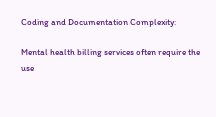Coding and Documentation Complexity:

Mental health billing services often require the use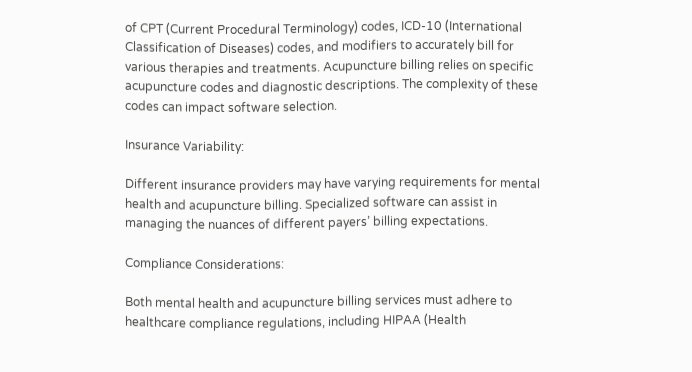of CPT (Current Procedural Terminology) codes, ICD-10 (International Classification of Diseases) codes, and modifiers to accurately bill for various therapies and treatments. Acupuncture billing relies on specific acupuncture codes and diagnostic descriptions. The complexity of these codes can impact software selection.

Insurance Variability:

Different insurance providers may have varying requirements for mental health and acupuncture billing. Specialized software can assist in managing the nuances of different payers’ billing expectations.

Compliance Considerations:

Both mental health and acupuncture billing services must adhere to healthcare compliance regulations, including HIPAA (Health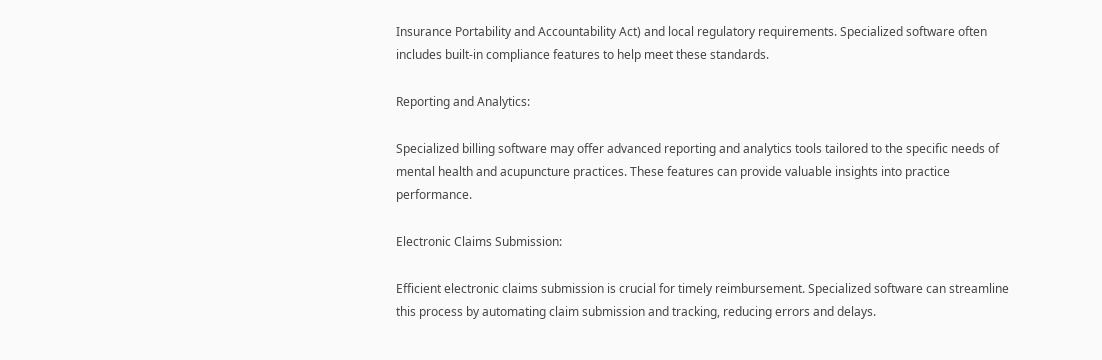Insurance Portability and Accountability Act) and local regulatory requirements. Specialized software often includes built-in compliance features to help meet these standards.

Reporting and Analytics:

Specialized billing software may offer advanced reporting and analytics tools tailored to the specific needs of mental health and acupuncture practices. These features can provide valuable insights into practice performance.

Electronic Claims Submission:

Efficient electronic claims submission is crucial for timely reimbursement. Specialized software can streamline this process by automating claim submission and tracking, reducing errors and delays.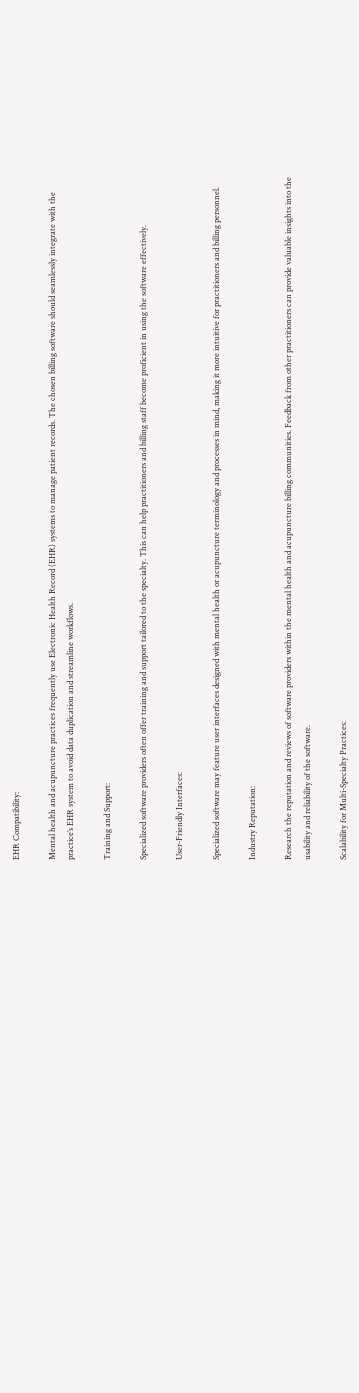EHR Compatibility:

Mental health and acupuncture practices frequently use Electronic Health Record (EHR) systems to manage patient records. The chosen billing software should seamlessly integrate with the practice’s EHR system to avoid data duplication and streamline workflows.

Training and Support:

Specialized software providers often offer training and support tailored to the specialty. This can help practitioners and billing staff become proficient in using the software effectively.

User-Friendly Interfaces:

Specialized software may feature user interfaces designed with mental health or acupuncture terminology and processes in mind, making it more intuitive for practitioners and billing personnel.

Industry Reputation:

Research the reputation and reviews of software providers within the mental health and acupuncture billing communities. Feedback from other practitioners can provide valuable insights into the usability and reliability of the software.

Scalability for Multi-Specialty Practices: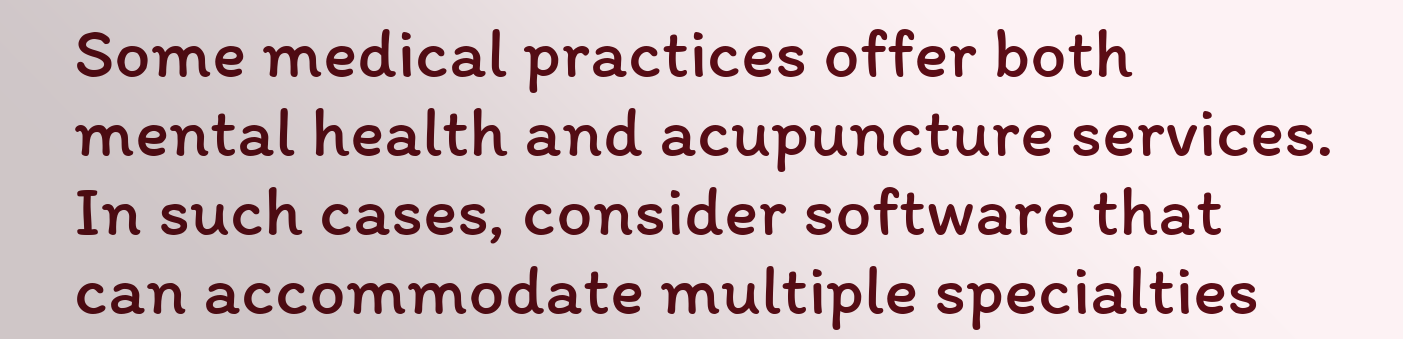Some medical practices offer both mental health and acupuncture services. In such cases, consider software that can accommodate multiple specialties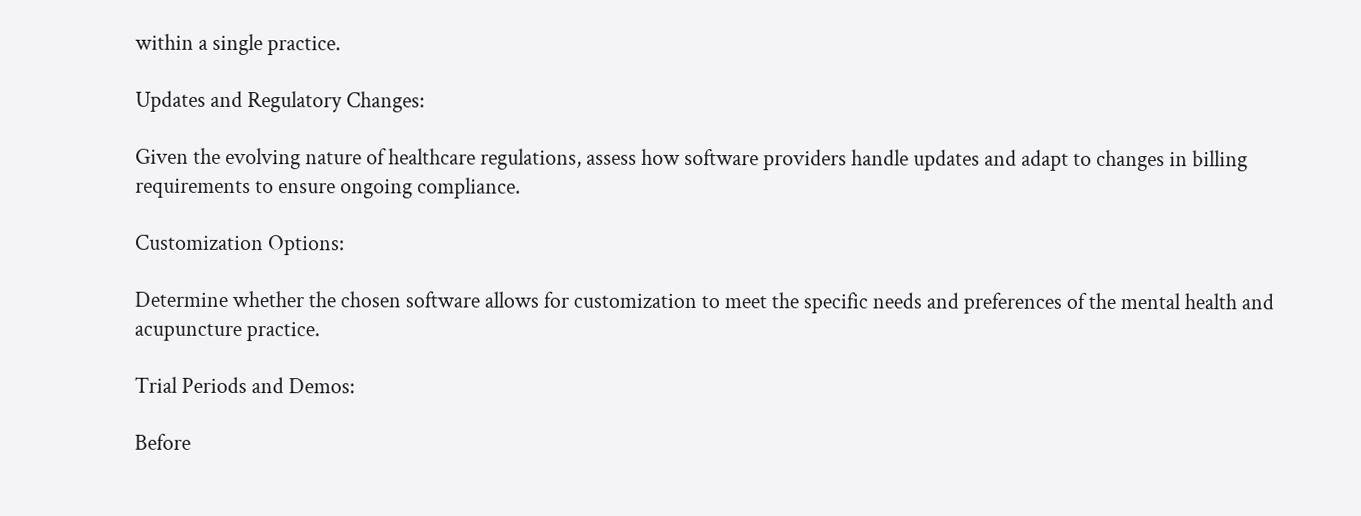within a single practice.

Updates and Regulatory Changes:

Given the evolving nature of healthcare regulations, assess how software providers handle updates and adapt to changes in billing requirements to ensure ongoing compliance.

Customization Options:

Determine whether the chosen software allows for customization to meet the specific needs and preferences of the mental health and acupuncture practice.

Trial Periods and Demos:

Before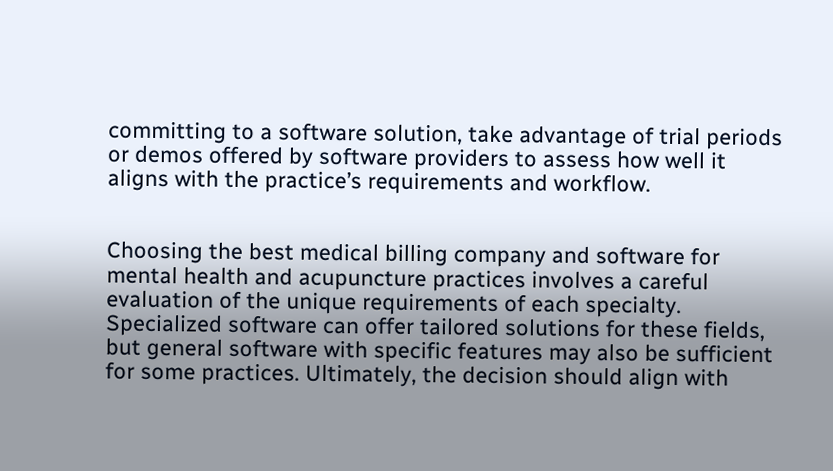committing to a software solution, take advantage of trial periods or demos offered by software providers to assess how well it aligns with the practice’s requirements and workflow.


Choosing the best medical billing company and software for mental health and acupuncture practices involves a careful evaluation of the unique requirements of each specialty. Specialized software can offer tailored solutions for these fields, but general software with specific features may also be sufficient for some practices. Ultimately, the decision should align with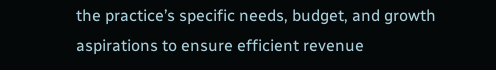the practice’s specific needs, budget, and growth aspirations to ensure efficient revenue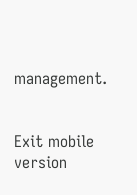management.


Exit mobile version